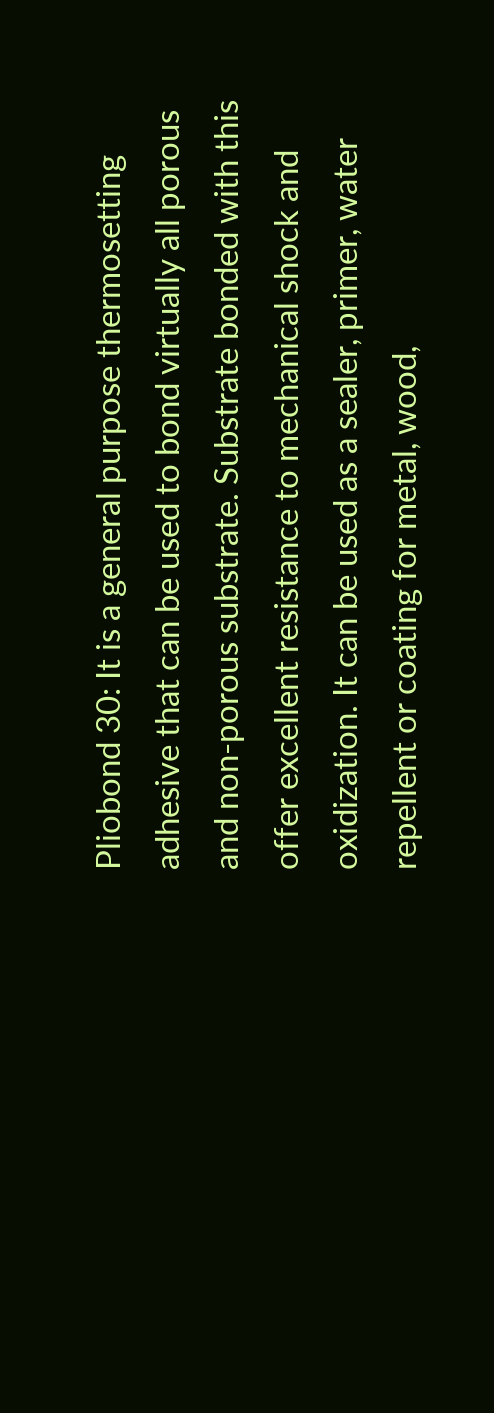Pliobond 30: It is a general purpose thermosetting adhesive that can be used to bond virtually all porous and non-porous substrate. Substrate bonded with this offer excellent resistance to mechanical shock and oxidization. It can be used as a sealer, primer, water repellent or coating for metal, wood,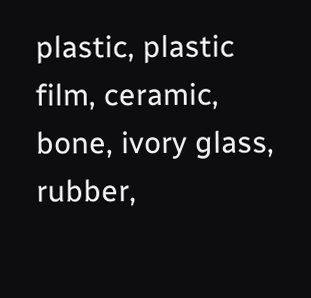plastic, plastic film, ceramic, bone, ivory glass, rubber,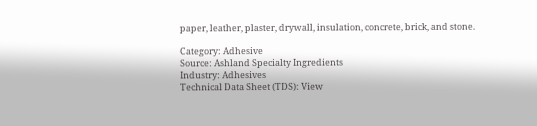paper, leather, plaster, drywall, insulation, concrete, brick, and stone.

Category: Adhesive
Source: Ashland Specialty Ingredients
Industry: Adhesives
Technical Data Sheet (TDS): View